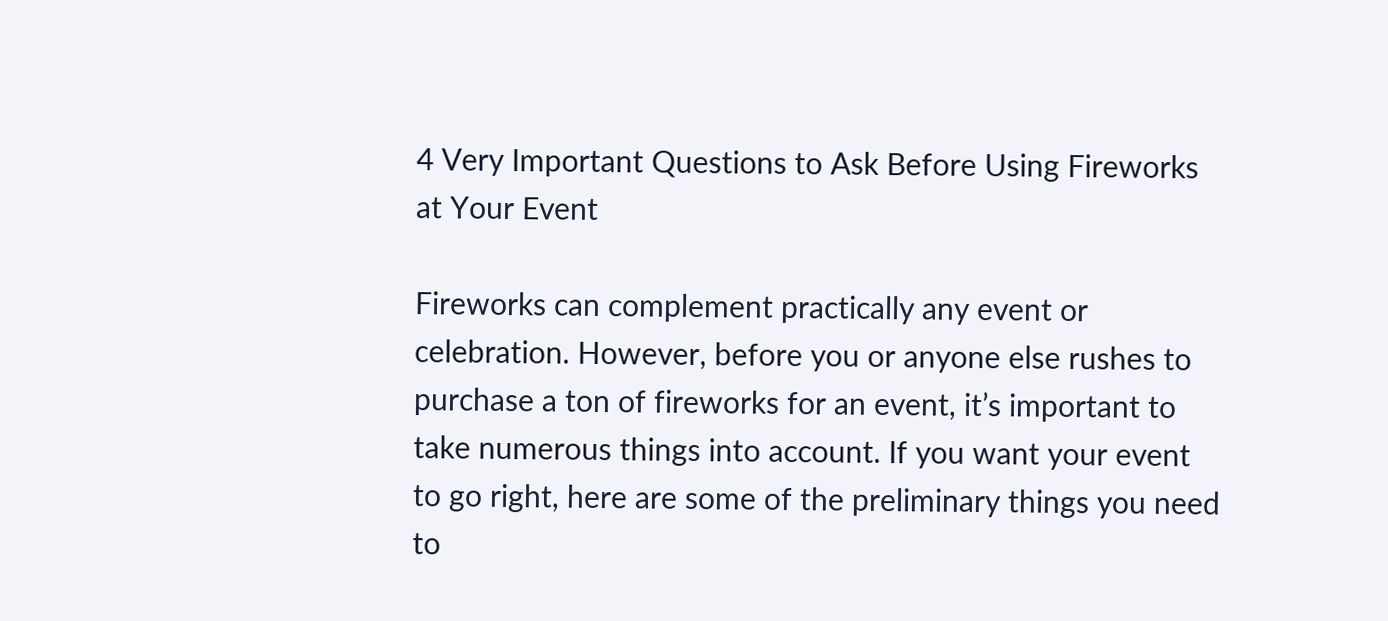4 Very Important Questions to Ask Before Using Fireworks at Your Event

Fireworks can complement practically any event or celebration. However, before you or anyone else rushes to purchase a ton of fireworks for an event, it’s important to take numerous things into account. If you want your event to go right, here are some of the preliminary things you need to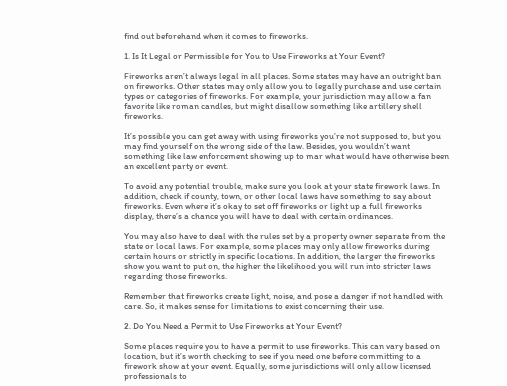find out beforehand when it comes to fireworks.

1. Is It Legal or Permissible for You to Use Fireworks at Your Event?

Fireworks aren’t always legal in all places. Some states may have an outright ban on fireworks. Other states may only allow you to legally purchase and use certain types or categories of fireworks. For example, your jurisdiction may allow a fan favorite like roman candles, but might disallow something like artillery shell fireworks.

It’s possible you can get away with using fireworks you’re not supposed to, but you may find yourself on the wrong side of the law. Besides, you wouldn’t want something like law enforcement showing up to mar what would have otherwise been an excellent party or event.

To avoid any potential trouble, make sure you look at your state firework laws. In addition, check if county, town, or other local laws have something to say about fireworks. Even where it’s okay to set off fireworks or light up a full fireworks display, there’s a chance you will have to deal with certain ordinances.

You may also have to deal with the rules set by a property owner separate from the state or local laws. For example, some places may only allow fireworks during certain hours or strictly in specific locations. In addition, the larger the fireworks show you want to put on, the higher the likelihood you will run into stricter laws regarding those fireworks.

Remember that fireworks create light, noise, and pose a danger if not handled with care. So, it makes sense for limitations to exist concerning their use.

2. Do You Need a Permit to Use Fireworks at Your Event?

Some places require you to have a permit to use fireworks. This can vary based on location, but it’s worth checking to see if you need one before committing to a firework show at your event. Equally, some jurisdictions will only allow licensed professionals to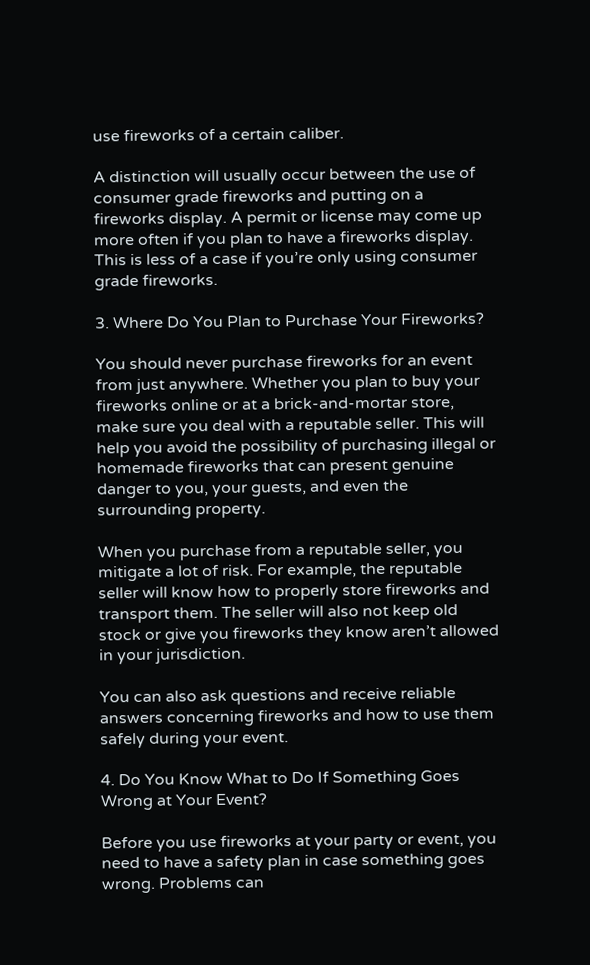use fireworks of a certain caliber.

A distinction will usually occur between the use of consumer grade fireworks and putting on a fireworks display. A permit or license may come up more often if you plan to have a fireworks display. This is less of a case if you’re only using consumer grade fireworks.

3. Where Do You Plan to Purchase Your Fireworks?

You should never purchase fireworks for an event from just anywhere. Whether you plan to buy your fireworks online or at a brick-and-mortar store, make sure you deal with a reputable seller. This will help you avoid the possibility of purchasing illegal or homemade fireworks that can present genuine danger to you, your guests, and even the surrounding property.

When you purchase from a reputable seller, you mitigate a lot of risk. For example, the reputable seller will know how to properly store fireworks and transport them. The seller will also not keep old stock or give you fireworks they know aren’t allowed in your jurisdiction.

You can also ask questions and receive reliable answers concerning fireworks and how to use them safely during your event.

4. Do You Know What to Do If Something Goes Wrong at Your Event?

Before you use fireworks at your party or event, you need to have a safety plan in case something goes wrong. Problems can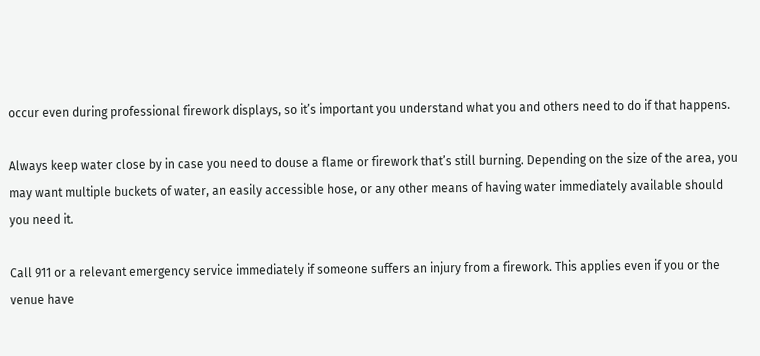occur even during professional firework displays, so it’s important you understand what you and others need to do if that happens.

Always keep water close by in case you need to douse a flame or firework that’s still burning. Depending on the size of the area, you may want multiple buckets of water, an easily accessible hose, or any other means of having water immediately available should you need it.

Call 911 or a relevant emergency service immediately if someone suffers an injury from a firework. This applies even if you or the venue have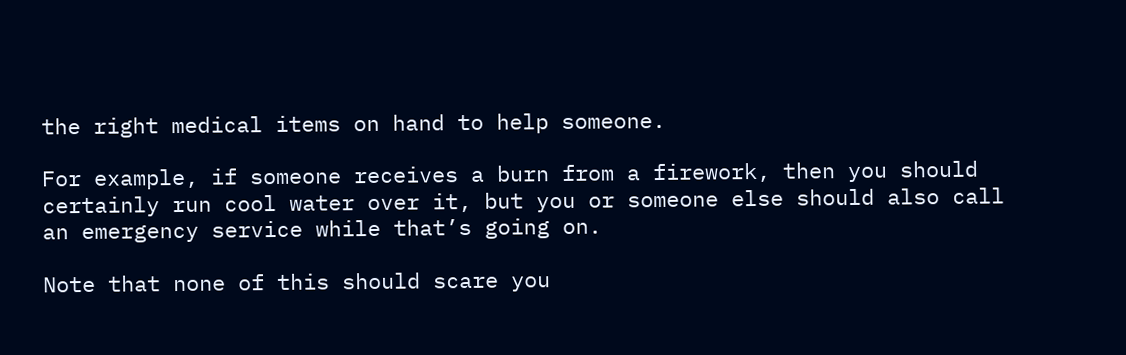the right medical items on hand to help someone.

For example, if someone receives a burn from a firework, then you should certainly run cool water over it, but you or someone else should also call an emergency service while that’s going on.

Note that none of this should scare you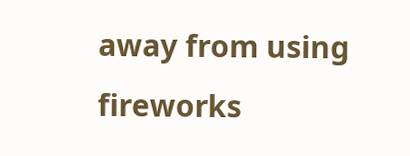away from using fireworks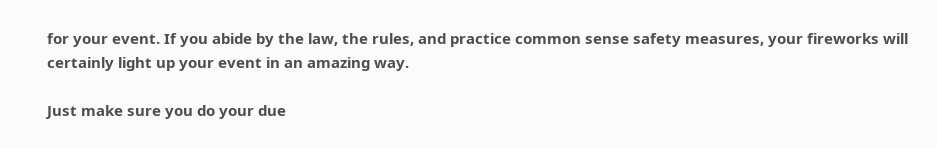for your event. If you abide by the law, the rules, and practice common sense safety measures, your fireworks will certainly light up your event in an amazing way.

Just make sure you do your due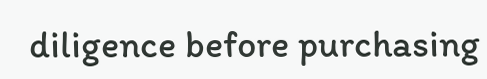diligence before purchasing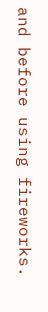and before using fireworks.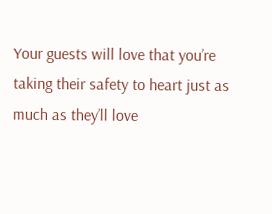Your guests will love that you’re taking their safety to heart just as much as they’ll love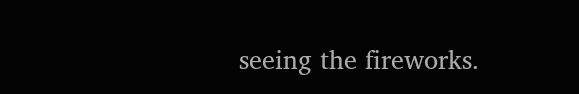seeing the fireworks.